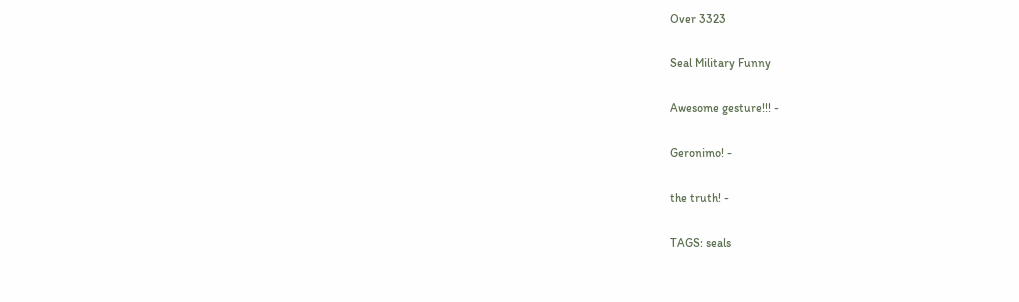Over 3323

Seal Military Funny

Awesome gesture!!! -

Geronimo! -

the truth! -

TAGS: seals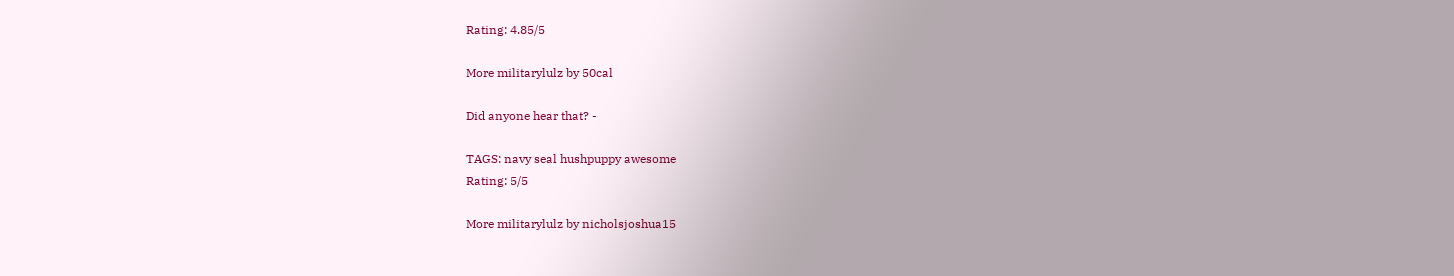Rating: 4.85/5

More militarylulz by 50cal

Did anyone hear that? -

TAGS: navy seal hushpuppy awesome
Rating: 5/5

More militarylulz by nicholsjoshua15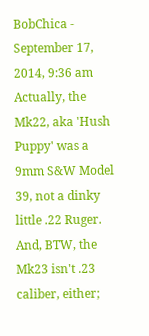BobChica - September 17, 2014, 9:36 am
Actually, the Mk22, aka 'Hush Puppy' was a 9mm S&W Model 39, not a dinky little .22 Ruger. And, BTW, the Mk23 isn't .23 caliber, either;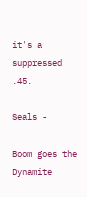it's a suppressed .45.

Seals -

Boom goes the Dynamite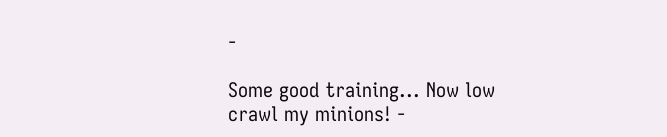-

Some good training... Now low crawl my minions! -